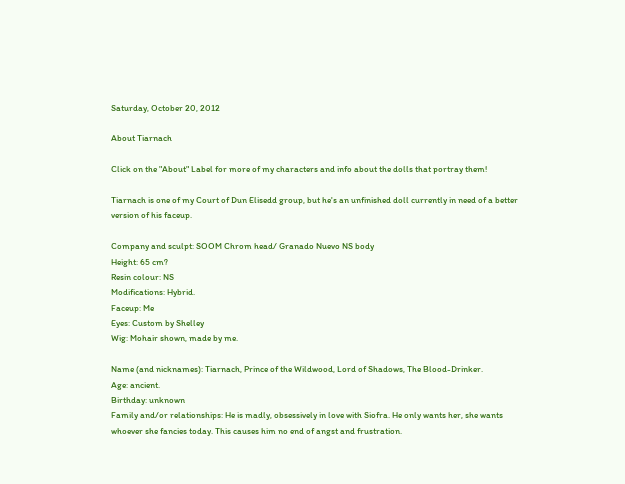Saturday, October 20, 2012

About Tiarnach

Click on the "About" Label for more of my characters and info about the dolls that portray them!

Tiarnach is one of my Court of Dun Elisedd group, but he's an unfinished doll currently in need of a better version of his faceup.

Company and sculpt: SOOM Chrom head/ Granado Nuevo NS body
Height: 65 cm?
Resin colour: NS
Modifications: Hybrid.
Faceup: Me
Eyes: Custom by Shelley
Wig: Mohair shown, made by me.

Name (and nicknames): Tiarnach, Prince of the Wildwood, Lord of Shadows, The Blood-Drinker.
Age: ancient.
Birthday: unknown
Family and/or relationships: He is madly, obsessively in love with Siofra. He only wants her, she wants whoever she fancies today. This causes him no end of angst and frustration.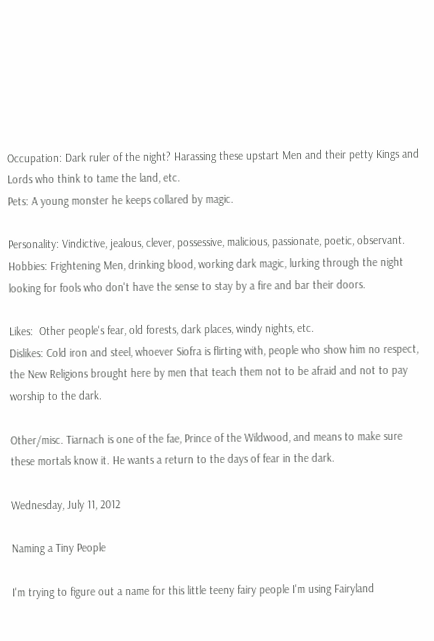Occupation: Dark ruler of the night? Harassing these upstart Men and their petty Kings and Lords who think to tame the land, etc.
Pets: A young monster he keeps collared by magic.

Personality: Vindictive, jealous, clever, possessive, malicious, passionate, poetic, observant.
Hobbies: Frightening Men, drinking blood, working dark magic, lurking through the night looking for fools who don't have the sense to stay by a fire and bar their doors.

Likes:  Other people's fear, old forests, dark places, windy nights, etc.
Dislikes: Cold iron and steel, whoever Siofra is flirting with, people who show him no respect, the New Religions brought here by men that teach them not to be afraid and not to pay worship to the dark.

Other/misc. Tiarnach is one of the fae, Prince of the Wildwood, and means to make sure these mortals know it. He wants a return to the days of fear in the dark.

Wednesday, July 11, 2012

Naming a Tiny People

I'm trying to figure out a name for this little teeny fairy people I'm using Fairyland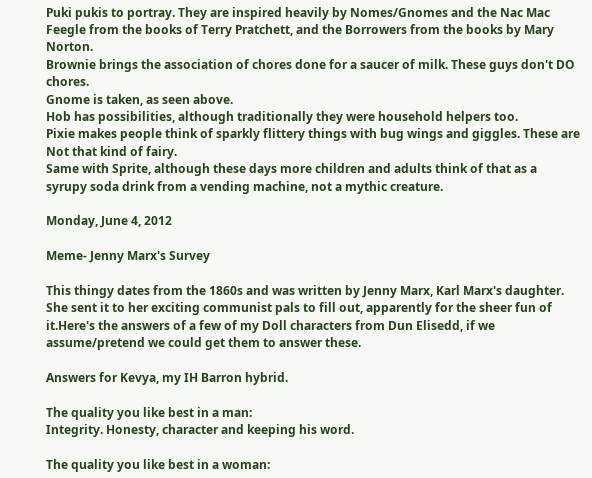Puki pukis to portray. They are inspired heavily by Nomes/Gnomes and the Nac Mac Feegle from the books of Terry Pratchett, and the Borrowers from the books by Mary Norton.
Brownie brings the association of chores done for a saucer of milk. These guys don't DO chores.
Gnome is taken, as seen above.
Hob has possibilities, although traditionally they were household helpers too.
Pixie makes people think of sparkly flittery things with bug wings and giggles. These are Not that kind of fairy.
Same with Sprite, although these days more children and adults think of that as a syrupy soda drink from a vending machine, not a mythic creature.

Monday, June 4, 2012

Meme- Jenny Marx's Survey

This thingy dates from the 1860s and was written by Jenny Marx, Karl Marx's daughter. She sent it to her exciting communist pals to fill out, apparently for the sheer fun of it.Here's the answers of a few of my Doll characters from Dun Elisedd, if we assume/pretend we could get them to answer these.

Answers for Kevya, my IH Barron hybrid.

The quality you like best in a man:
Integrity. Honesty, character and keeping his word.

The quality you like best in a woman: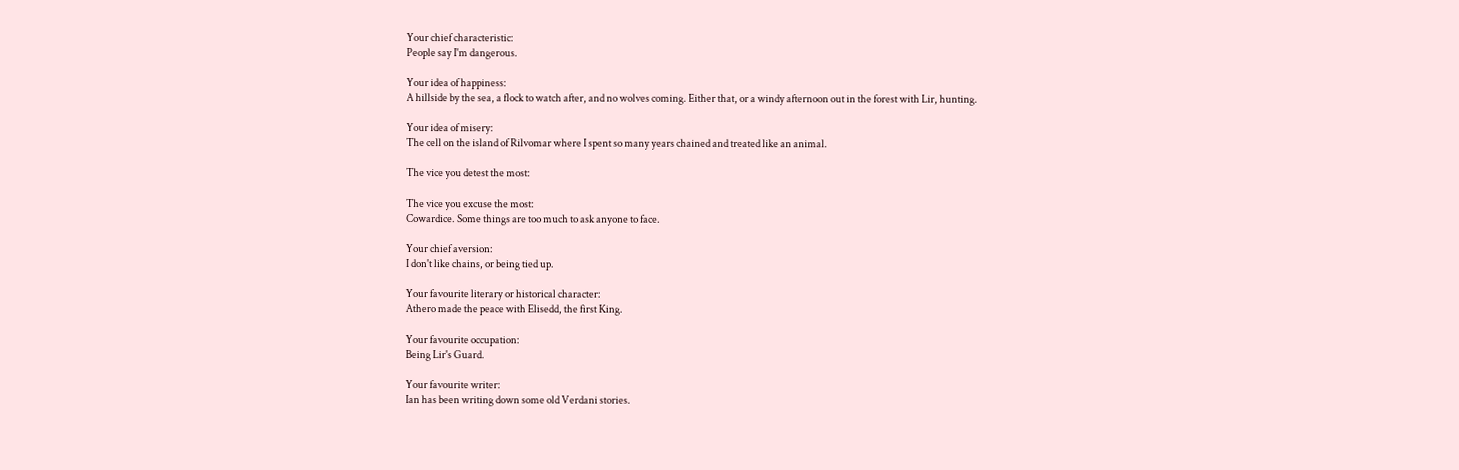Your chief characteristic:
People say I'm dangerous.

Your idea of happiness:
A hillside by the sea, a flock to watch after, and no wolves coming. Either that, or a windy afternoon out in the forest with Lir, hunting.

Your idea of misery:
The cell on the island of Rilvomar where I spent so many years chained and treated like an animal.

The vice you detest the most:

The vice you excuse the most:
Cowardice. Some things are too much to ask anyone to face.

Your chief aversion:
I don't like chains, or being tied up.

Your favourite literary or historical character:
Athero made the peace with Elisedd, the first King.

Your favourite occupation:
Being Lir's Guard.

Your favourite writer:
Ian has been writing down some old Verdani stories.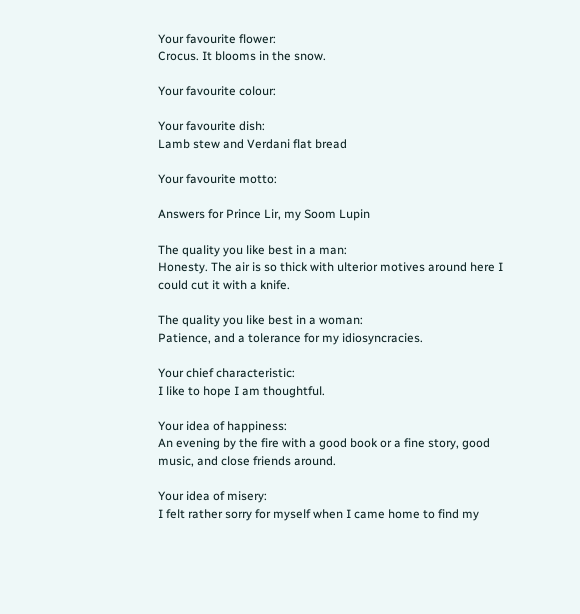Your favourite flower:
Crocus. It blooms in the snow.

Your favourite colour:

Your favourite dish:
Lamb stew and Verdani flat bread

Your favourite motto:

Answers for Prince Lir, my Soom Lupin

The quality you like best in a man:
Honesty. The air is so thick with ulterior motives around here I could cut it with a knife.

The quality you like best in a woman:
Patience, and a tolerance for my idiosyncracies.

Your chief characteristic:
I like to hope I am thoughtful.

Your idea of happiness:
An evening by the fire with a good book or a fine story, good music, and close friends around.

Your idea of misery:
I felt rather sorry for myself when I came home to find my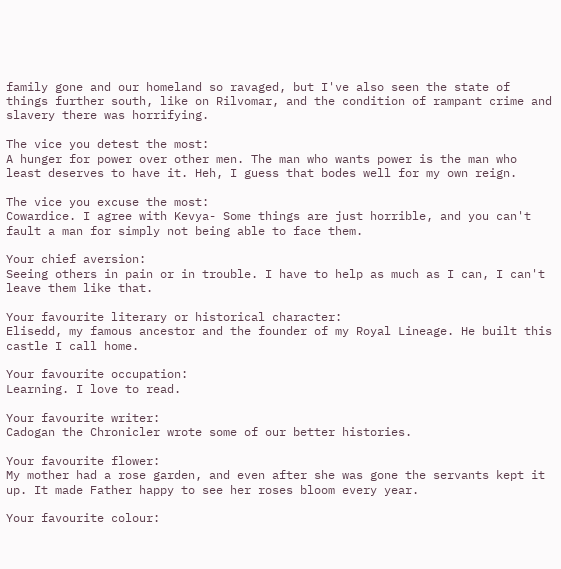family gone and our homeland so ravaged, but I've also seen the state of things further south, like on Rilvomar, and the condition of rampant crime and slavery there was horrifying.

The vice you detest the most:
A hunger for power over other men. The man who wants power is the man who least deserves to have it. Heh, I guess that bodes well for my own reign.

The vice you excuse the most:
Cowardice. I agree with Kevya- Some things are just horrible, and you can't fault a man for simply not being able to face them.

Your chief aversion:
Seeing others in pain or in trouble. I have to help as much as I can, I can't leave them like that.

Your favourite literary or historical character:
Elisedd, my famous ancestor and the founder of my Royal Lineage. He built this castle I call home.

Your favourite occupation:
Learning. I love to read.

Your favourite writer:
Cadogan the Chronicler wrote some of our better histories.

Your favourite flower:
My mother had a rose garden, and even after she was gone the servants kept it up. It made Father happy to see her roses bloom every year.

Your favourite colour: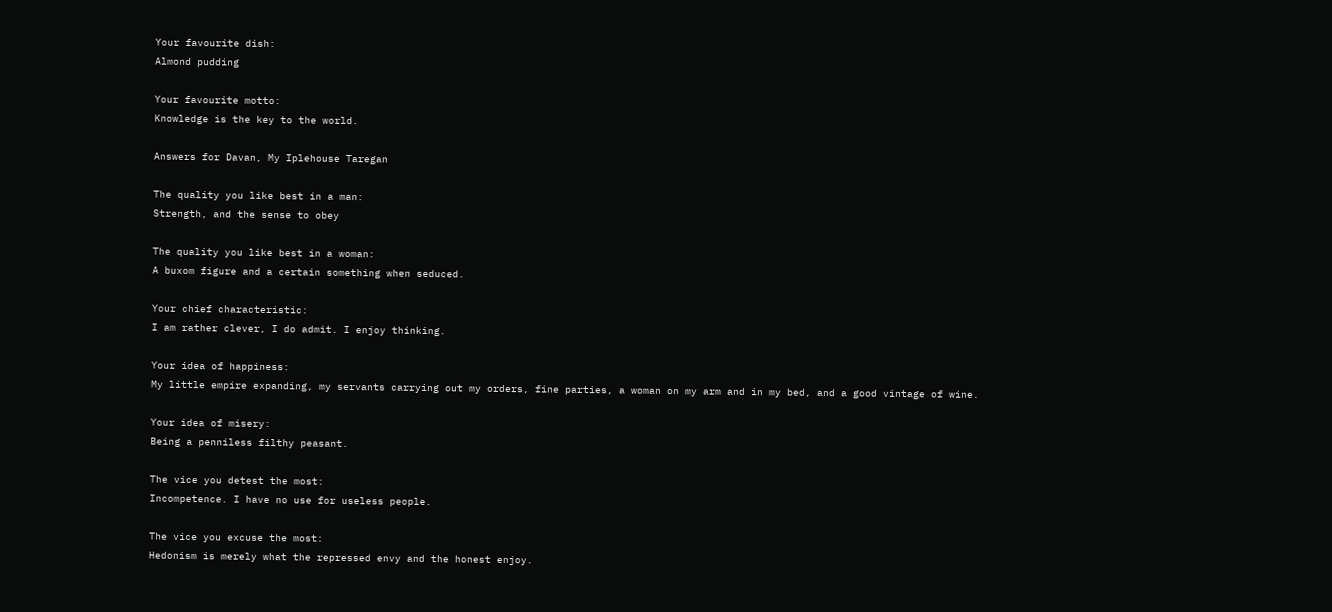Your favourite dish:
Almond pudding

Your favourite motto:
Knowledge is the key to the world.

Answers for Davan, My Iplehouse Taregan

The quality you like best in a man:
Strength, and the sense to obey

The quality you like best in a woman:
A buxom figure and a certain something when seduced.

Your chief characteristic:
I am rather clever, I do admit. I enjoy thinking.

Your idea of happiness:
My little empire expanding, my servants carrying out my orders, fine parties, a woman on my arm and in my bed, and a good vintage of wine.

Your idea of misery:
Being a penniless filthy peasant.

The vice you detest the most:
Incompetence. I have no use for useless people.

The vice you excuse the most:
Hedonism is merely what the repressed envy and the honest enjoy.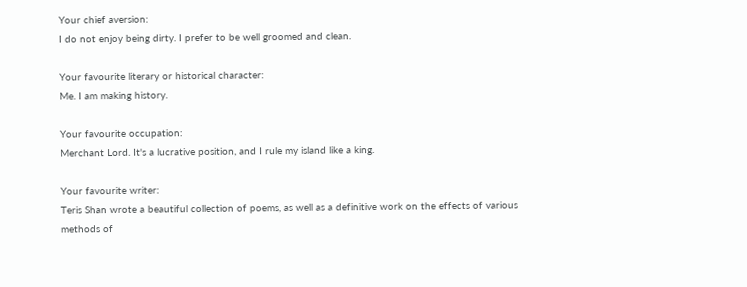Your chief aversion:
I do not enjoy being dirty. I prefer to be well groomed and clean.

Your favourite literary or historical character:
Me. I am making history.

Your favourite occupation:
Merchant Lord. It's a lucrative position, and I rule my island like a king.

Your favourite writer:
Teris Shan wrote a beautiful collection of poems, as well as a definitive work on the effects of various methods of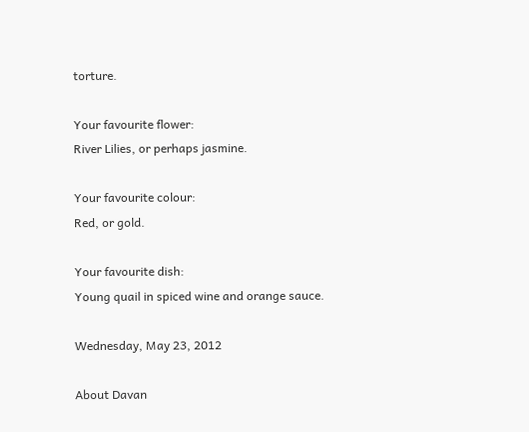torture.

Your favourite flower:
River Lilies, or perhaps jasmine.

Your favourite colour:
Red, or gold.

Your favourite dish:
Young quail in spiced wine and orange sauce.

Wednesday, May 23, 2012

About Davan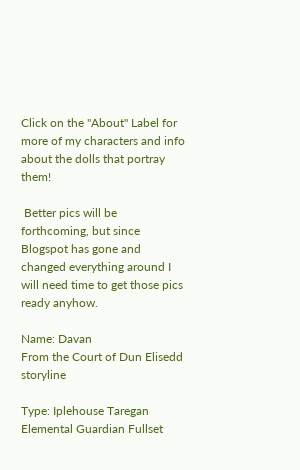Click on the "About" Label for more of my characters and info about the dolls that portray them!

 Better pics will be forthcoming, but since Blogspot has gone and changed everything around I will need time to get those pics ready anyhow.

Name: Davan
From the Court of Dun Elisedd storyline

Type: Iplehouse Taregan Elemental Guardian Fullset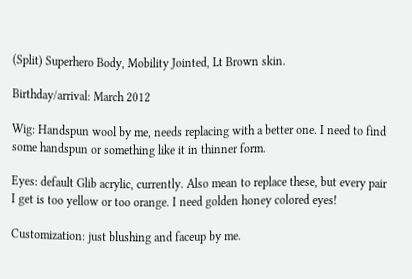(Split) Superhero Body, Mobility Jointed, Lt Brown skin.

Birthday/arrival: March 2012

Wig: Handspun wool by me, needs replacing with a better one. I need to find some handspun or something like it in thinner form.

Eyes: default Glib acrylic, currently. Also mean to replace these, but every pair I get is too yellow or too orange. I need golden honey colored eyes!

Customization: just blushing and faceup by me.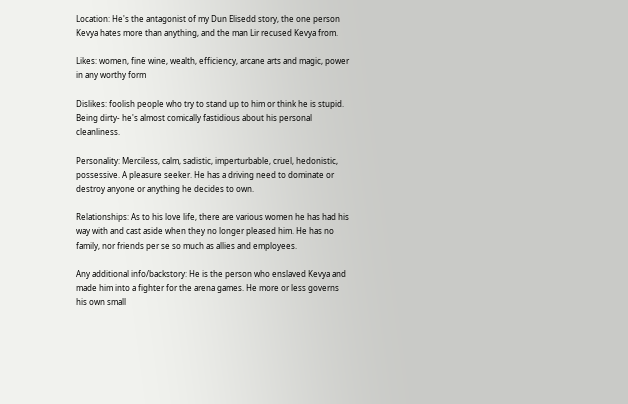Location: He's the antagonist of my Dun Elisedd story, the one person Kevya hates more than anything, and the man Lir recused Kevya from.

Likes: women, fine wine, wealth, efficiency, arcane arts and magic, power in any worthy form

Dislikes: foolish people who try to stand up to him or think he is stupid. Being dirty- he's almost comically fastidious about his personal cleanliness.

Personality: Merciless, calm, sadistic, imperturbable, cruel, hedonistic, possessive. A pleasure seeker. He has a driving need to dominate or destroy anyone or anything he decides to own.

Relationships: As to his love life, there are various women he has had his way with and cast aside when they no longer pleased him. He has no family, nor friends per se so much as allies and employees.

Any additional info/backstory: He is the person who enslaved Kevya and made him into a fighter for the arena games. He more or less governs his own small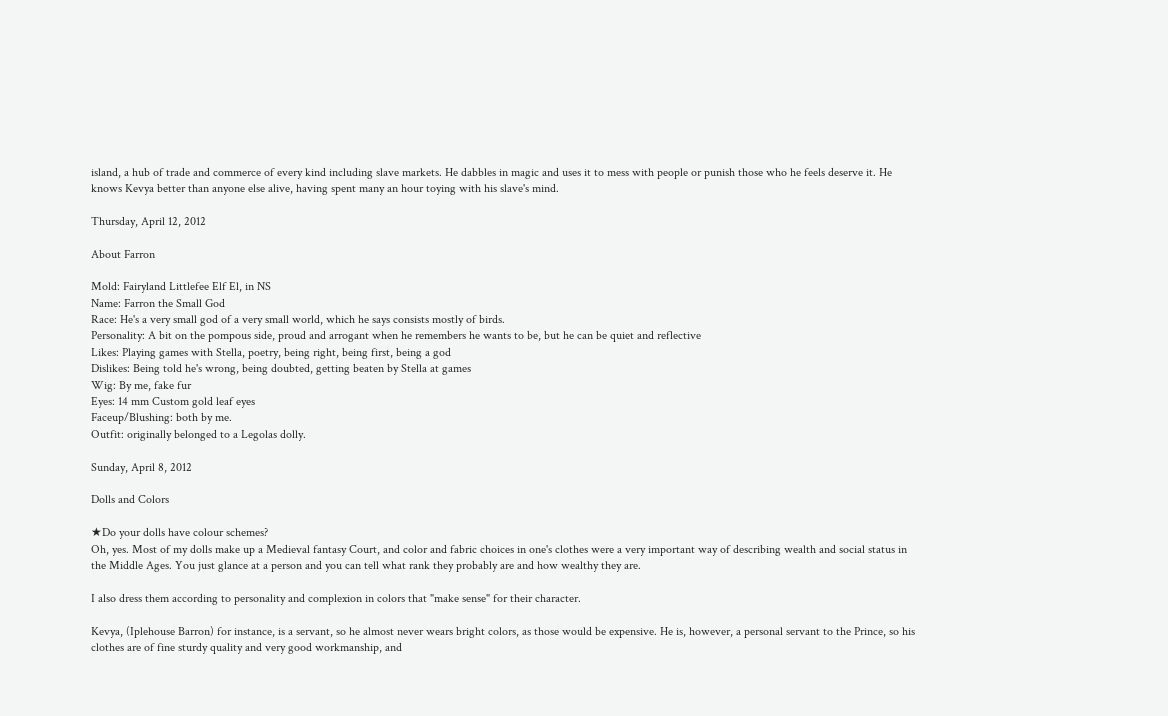island, a hub of trade and commerce of every kind including slave markets. He dabbles in magic and uses it to mess with people or punish those who he feels deserve it. He knows Kevya better than anyone else alive, having spent many an hour toying with his slave's mind.

Thursday, April 12, 2012

About Farron

Mold: Fairyland Littlefee Elf El, in NS
Name: Farron the Small God
Race: He's a very small god of a very small world, which he says consists mostly of birds.
Personality: A bit on the pompous side, proud and arrogant when he remembers he wants to be, but he can be quiet and reflective
Likes: Playing games with Stella, poetry, being right, being first, being a god
Dislikes: Being told he's wrong, being doubted, getting beaten by Stella at games
Wig: By me, fake fur
Eyes: 14 mm Custom gold leaf eyes
Faceup/Blushing: both by me.
Outfit: originally belonged to a Legolas dolly.

Sunday, April 8, 2012

Dolls and Colors

★Do your dolls have colour schemes?
Oh, yes. Most of my dolls make up a Medieval fantasy Court, and color and fabric choices in one's clothes were a very important way of describing wealth and social status in the Middle Ages. You just glance at a person and you can tell what rank they probably are and how wealthy they are.

I also dress them according to personality and complexion in colors that "make sense" for their character.

Kevya, (Iplehouse Barron) for instance, is a servant, so he almost never wears bright colors, as those would be expensive. He is, however, a personal servant to the Prince, so his clothes are of fine sturdy quality and very good workmanship, and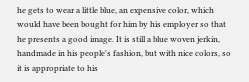he gets to wear a little blue, an expensive color, which would have been bought for him by his employer so that he presents a good image. It is still a blue woven jerkin, handmade in his people's fashion, but with nice colors, so it is appropriate to his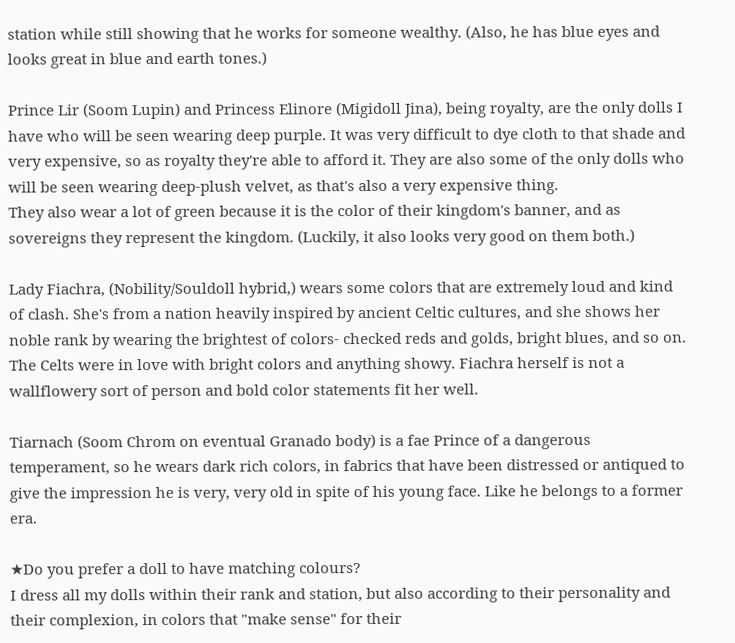station while still showing that he works for someone wealthy. (Also, he has blue eyes and looks great in blue and earth tones.)

Prince Lir (Soom Lupin) and Princess Elinore (Migidoll Jina), being royalty, are the only dolls I have who will be seen wearing deep purple. It was very difficult to dye cloth to that shade and very expensive, so as royalty they're able to afford it. They are also some of the only dolls who will be seen wearing deep-plush velvet, as that's also a very expensive thing.
They also wear a lot of green because it is the color of their kingdom's banner, and as sovereigns they represent the kingdom. (Luckily, it also looks very good on them both.)

Lady Fiachra, (Nobility/Souldoll hybrid,) wears some colors that are extremely loud and kind of clash. She's from a nation heavily inspired by ancient Celtic cultures, and she shows her noble rank by wearing the brightest of colors- checked reds and golds, bright blues, and so on. The Celts were in love with bright colors and anything showy. Fiachra herself is not a wallflowery sort of person and bold color statements fit her well.

Tiarnach (Soom Chrom on eventual Granado body) is a fae Prince of a dangerous temperament, so he wears dark rich colors, in fabrics that have been distressed or antiqued to give the impression he is very, very old in spite of his young face. Like he belongs to a former era.

★Do you prefer a doll to have matching colours?
I dress all my dolls within their rank and station, but also according to their personality and their complexion, in colors that "make sense" for their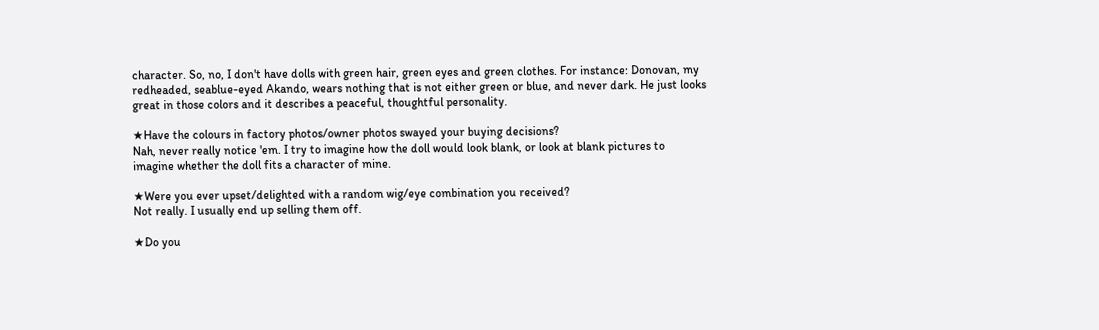character. So, no, I don't have dolls with green hair, green eyes and green clothes. For instance: Donovan, my redheaded, seablue-eyed Akando, wears nothing that is not either green or blue, and never dark. He just looks great in those colors and it describes a peaceful, thoughtful personality.

★Have the colours in factory photos/owner photos swayed your buying decisions?
Nah, never really notice 'em. I try to imagine how the doll would look blank, or look at blank pictures to imagine whether the doll fits a character of mine.

★Were you ever upset/delighted with a random wig/eye combination you received?
Not really. I usually end up selling them off.

★Do you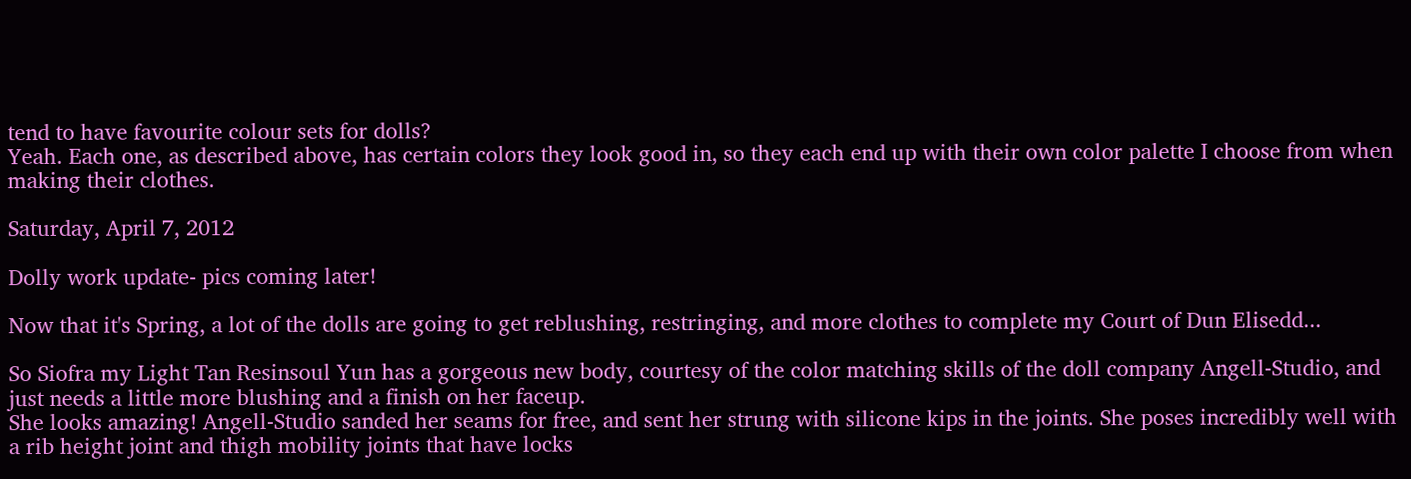tend to have favourite colour sets for dolls?
Yeah. Each one, as described above, has certain colors they look good in, so they each end up with their own color palette I choose from when making their clothes.

Saturday, April 7, 2012

Dolly work update- pics coming later!

Now that it's Spring, a lot of the dolls are going to get reblushing, restringing, and more clothes to complete my Court of Dun Elisedd...

So Siofra my Light Tan Resinsoul Yun has a gorgeous new body, courtesy of the color matching skills of the doll company Angell-Studio, and just needs a little more blushing and a finish on her faceup.
She looks amazing! Angell-Studio sanded her seams for free, and sent her strung with silicone kips in the joints. She poses incredibly well with a rib height joint and thigh mobility joints that have locks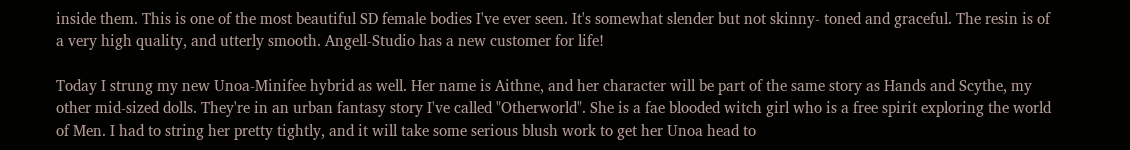inside them. This is one of the most beautiful SD female bodies I've ever seen. It's somewhat slender but not skinny- toned and graceful. The resin is of a very high quality, and utterly smooth. Angell-Studio has a new customer for life!

Today I strung my new Unoa-Minifee hybrid as well. Her name is Aithne, and her character will be part of the same story as Hands and Scythe, my other mid-sized dolls. They're in an urban fantasy story I've called "Otherworld". She is a fae blooded witch girl who is a free spirit exploring the world of Men. I had to string her pretty tightly, and it will take some serious blush work to get her Unoa head to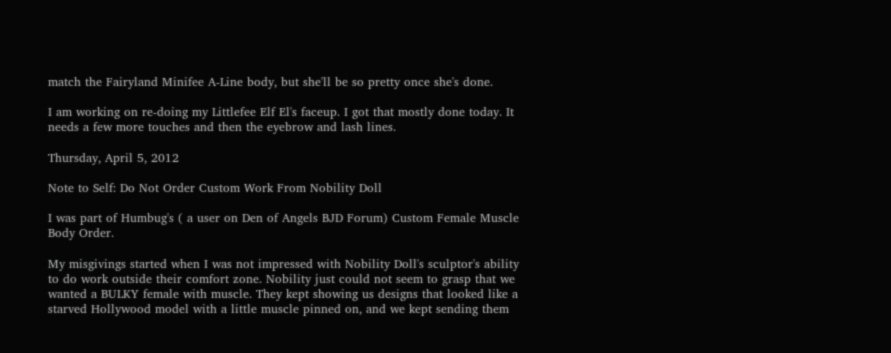match the Fairyland Minifee A-Line body, but she'll be so pretty once she's done.

I am working on re-doing my Littlefee Elf El's faceup. I got that mostly done today. It needs a few more touches and then the eyebrow and lash lines.

Thursday, April 5, 2012

Note to Self: Do Not Order Custom Work From Nobility Doll

I was part of Humbug's ( a user on Den of Angels BJD Forum) Custom Female Muscle Body Order.

My misgivings started when I was not impressed with Nobility Doll's sculptor's ability to do work outside their comfort zone. Nobility just could not seem to grasp that we wanted a BULKY female with muscle. They kept showing us designs that looked like a starved Hollywood model with a little muscle pinned on, and we kept sending them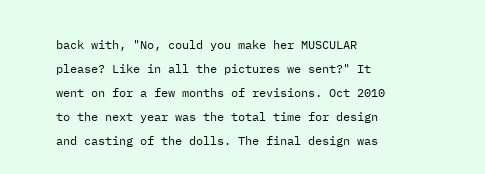back with, "No, could you make her MUSCULAR please? Like in all the pictures we sent?" It went on for a few months of revisions. Oct 2010 to the next year was the total time for design and casting of the dolls. The final design was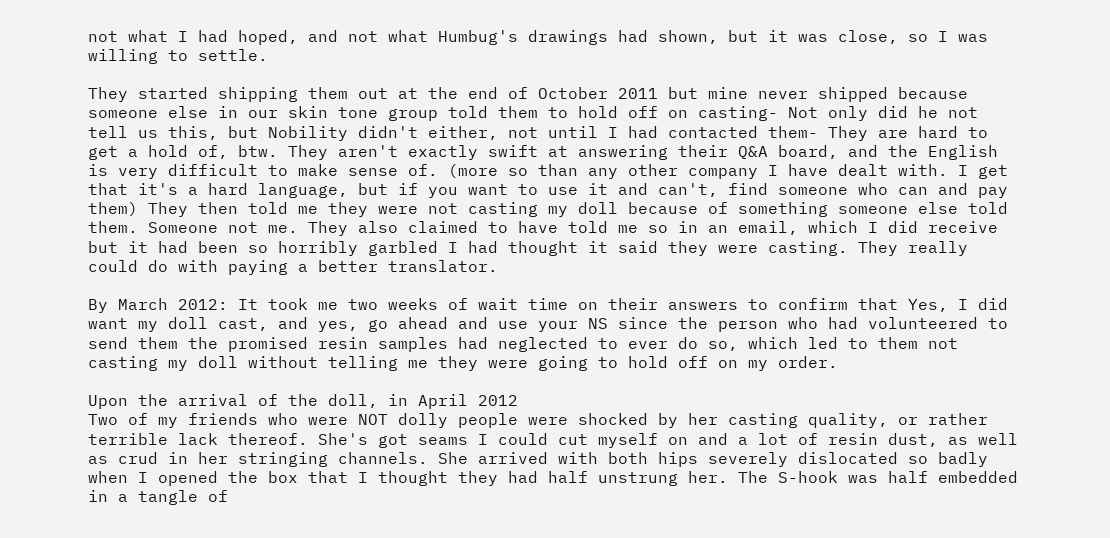not what I had hoped, and not what Humbug's drawings had shown, but it was close, so I was willing to settle.

They started shipping them out at the end of October 2011 but mine never shipped because someone else in our skin tone group told them to hold off on casting- Not only did he not tell us this, but Nobility didn't either, not until I had contacted them- They are hard to get a hold of, btw. They aren't exactly swift at answering their Q&A board, and the English is very difficult to make sense of. (more so than any other company I have dealt with. I get that it's a hard language, but if you want to use it and can't, find someone who can and pay them) They then told me they were not casting my doll because of something someone else told them. Someone not me. They also claimed to have told me so in an email, which I did receive but it had been so horribly garbled I had thought it said they were casting. They really could do with paying a better translator.

By March 2012: It took me two weeks of wait time on their answers to confirm that Yes, I did want my doll cast, and yes, go ahead and use your NS since the person who had volunteered to send them the promised resin samples had neglected to ever do so, which led to them not casting my doll without telling me they were going to hold off on my order.

Upon the arrival of the doll, in April 2012
Two of my friends who were NOT dolly people were shocked by her casting quality, or rather terrible lack thereof. She's got seams I could cut myself on and a lot of resin dust, as well as crud in her stringing channels. She arrived with both hips severely dislocated so badly when I opened the box that I thought they had half unstrung her. The S-hook was half embedded in a tangle of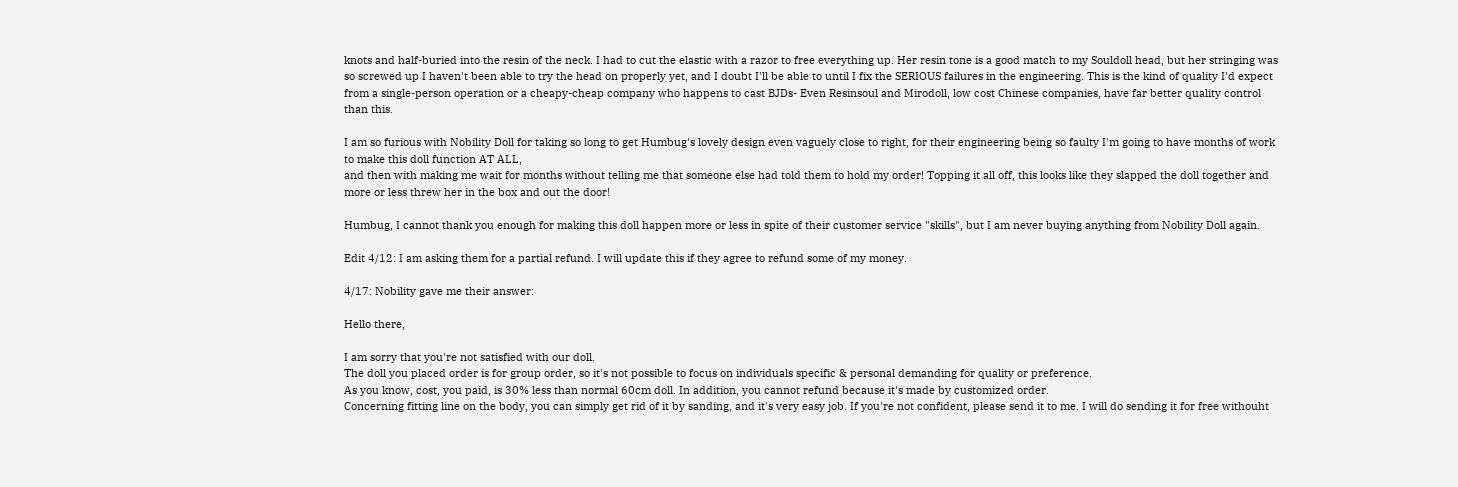knots and half-buried into the resin of the neck. I had to cut the elastic with a razor to free everything up. Her resin tone is a good match to my Souldoll head, but her stringing was so screwed up I haven't been able to try the head on properly yet, and I doubt I'll be able to until I fix the SERIOUS failures in the engineering. This is the kind of quality I'd expect from a single-person operation or a cheapy-cheap company who happens to cast BJDs- Even Resinsoul and Mirodoll, low cost Chinese companies, have far better quality control than this.

I am so furious with Nobility Doll for taking so long to get Humbug's lovely design even vaguely close to right, for their engineering being so faulty I'm going to have months of work to make this doll function AT ALL,
and then with making me wait for months without telling me that someone else had told them to hold my order! Topping it all off, this looks like they slapped the doll together and more or less threw her in the box and out the door!

Humbug, I cannot thank you enough for making this doll happen more or less in spite of their customer service "skills", but I am never buying anything from Nobility Doll again.

Edit 4/12: I am asking them for a partial refund. I will update this if they agree to refund some of my money.

4/17: Nobility gave me their answer:

Hello there,

I am sorry that you're not satisfied with our doll.
The doll you placed order is for group order, so it's not possible to focus on individuals specific & personal demanding for quality or preference.
As you know, cost, you paid, is 30% less than normal 60cm doll. In addition, you cannot refund because it's made by customized order.
Concerning fitting line on the body, you can simply get rid of it by sanding, and it's very easy job. If you're not confident, please send it to me. I will do sending it for free withouht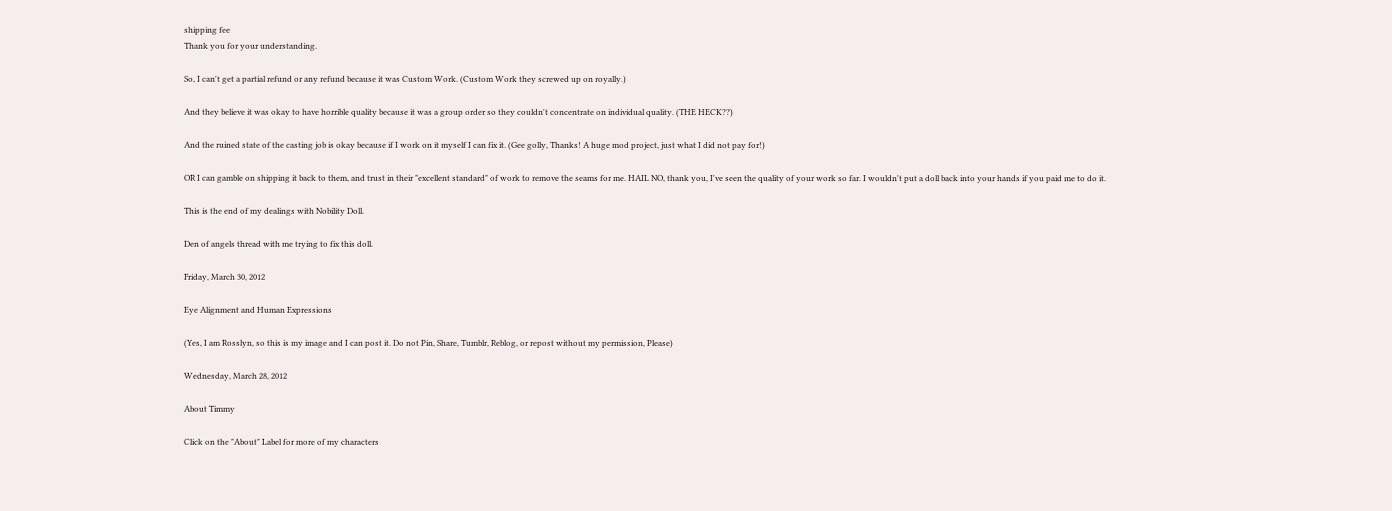shipping fee
Thank you for your understanding.

So, I can't get a partial refund or any refund because it was Custom Work. (Custom Work they screwed up on royally.)

And they believe it was okay to have horrible quality because it was a group order so they couldn't concentrate on individual quality. (THE HECK??)

And the ruined state of the casting job is okay because if I work on it myself I can fix it. (Gee golly, Thanks! A huge mod project, just what I did not pay for!)

OR I can gamble on shipping it back to them, and trust in their "excellent standard" of work to remove the seams for me. HAIL NO, thank you, I've seen the quality of your work so far. I wouldn't put a doll back into your hands if you paid me to do it.

This is the end of my dealings with Nobility Doll.

Den of angels thread with me trying to fix this doll.

Friday, March 30, 2012

Eye Alignment and Human Expressions

(Yes, I am Rosslyn, so this is my image and I can post it. Do not Pin, Share, Tumblr, Reblog, or repost without my permission, Please)

Wednesday, March 28, 2012

About Timmy

Click on the "About" Label for more of my characters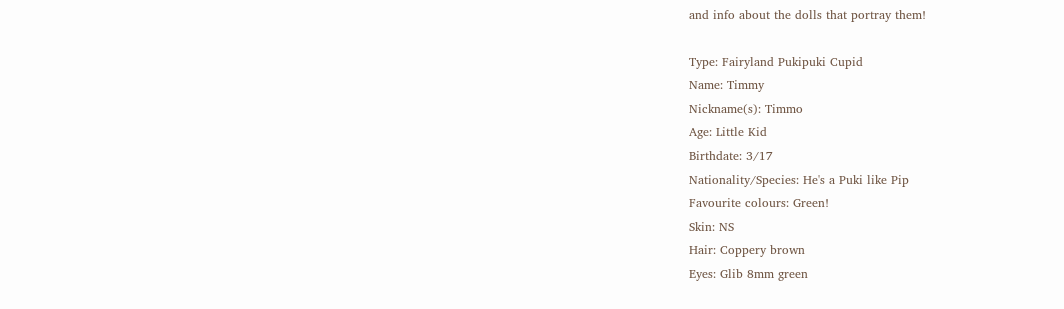and info about the dolls that portray them!

Type: Fairyland Pukipuki Cupid
Name: Timmy
Nickname(s): Timmo
Age: Little Kid
Birthdate: 3/17
Nationality/Species: He's a Puki like Pip
Favourite colours: Green!
Skin: NS
Hair: Coppery brown
Eyes: Glib 8mm green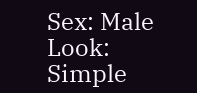Sex: Male
Look: Simple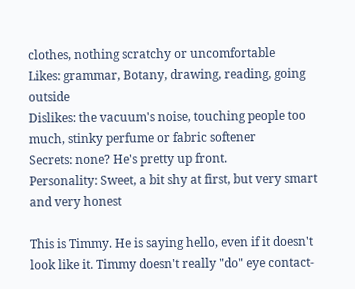clothes, nothing scratchy or uncomfortable
Likes: grammar, Botany, drawing, reading, going outside
Dislikes: the vacuum's noise, touching people too much, stinky perfume or fabric softener
Secrets: none? He's pretty up front.
Personality: Sweet, a bit shy at first, but very smart and very honest

This is Timmy. He is saying hello, even if it doesn't look like it. Timmy doesn't really "do" eye contact-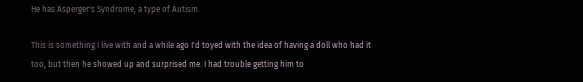He has Asperger's Syndrome, a type of Autism.

This is something I live with and a while ago I'd toyed with the idea of having a doll who had it too, but then he showed up and surprised me. I had trouble getting him to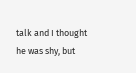talk and I thought he was shy, but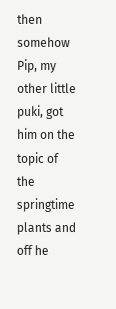then somehow Pip, my other little puki, got him on the topic of the springtime plants and off he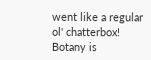went like a regular ol' chatterbox! Botany is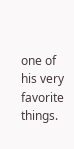one of his very favorite things.